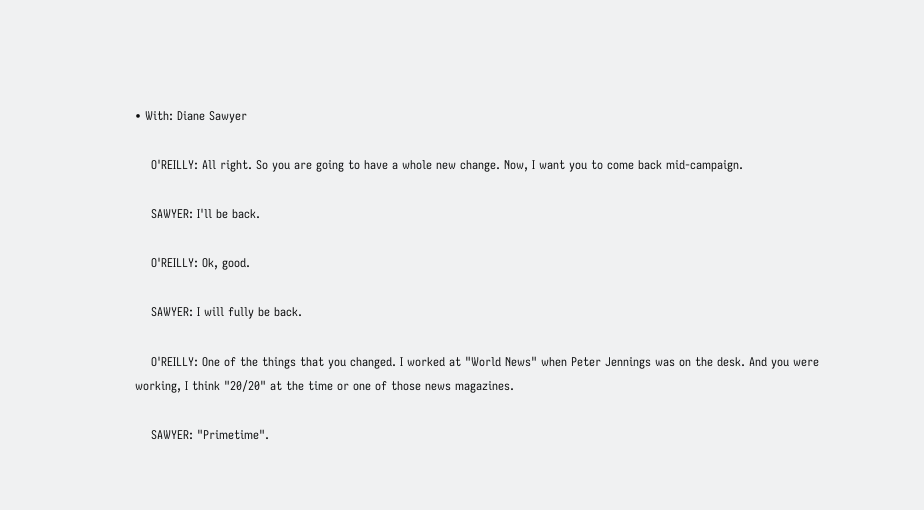• With: Diane Sawyer

    O'REILLY: All right. So you are going to have a whole new change. Now, I want you to come back mid-campaign.

    SAWYER: I'll be back.

    O'REILLY: Ok, good.

    SAWYER: I will fully be back.

    O'REILLY: One of the things that you changed. I worked at "World News" when Peter Jennings was on the desk. And you were working, I think "20/20" at the time or one of those news magazines.

    SAWYER: "Primetime".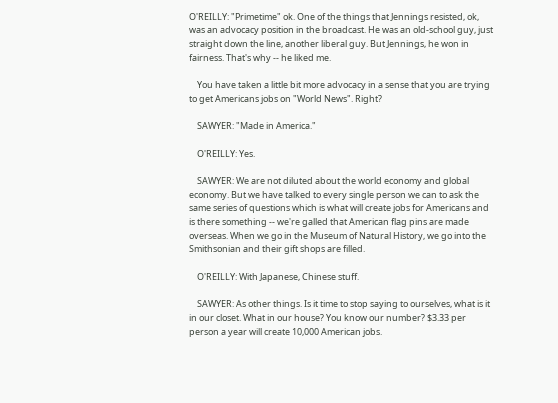O'REILLY: "Primetime" ok. One of the things that Jennings resisted, ok, was an advocacy position in the broadcast. He was an old-school guy, just straight down the line, another liberal guy. But Jennings, he won in fairness. That's why -- he liked me.

    You have taken a little bit more advocacy in a sense that you are trying to get Americans jobs on "World News". Right?

    SAWYER: "Made in America."

    O'REILLY: Yes.

    SAWYER: We are not diluted about the world economy and global economy. But we have talked to every single person we can to ask the same series of questions which is what will create jobs for Americans and is there something -- we're galled that American flag pins are made overseas. When we go in the Museum of Natural History, we go into the Smithsonian and their gift shops are filled.

    O'REILLY: With Japanese, Chinese stuff.

    SAWYER: As other things. Is it time to stop saying to ourselves, what is it in our closet. What in our house? You know our number? $3.33 per person a year will create 10,000 American jobs.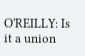O'REILLY: Is it a union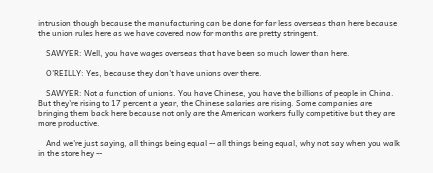intrusion though because the manufacturing can be done for far less overseas than here because the union rules here as we have covered now for months are pretty stringent.

    SAWYER: Well, you have wages overseas that have been so much lower than here.

    O'REILLY: Yes, because they don't have unions over there.

    SAWYER: Not a function of unions. You have Chinese, you have the billions of people in China. But they're rising to 17 percent a year, the Chinese salaries are rising. Some companies are bringing them back here because not only are the American workers fully competitive but they are more productive.

    And we're just saying, all things being equal -- all things being equal, why not say when you walk in the store hey --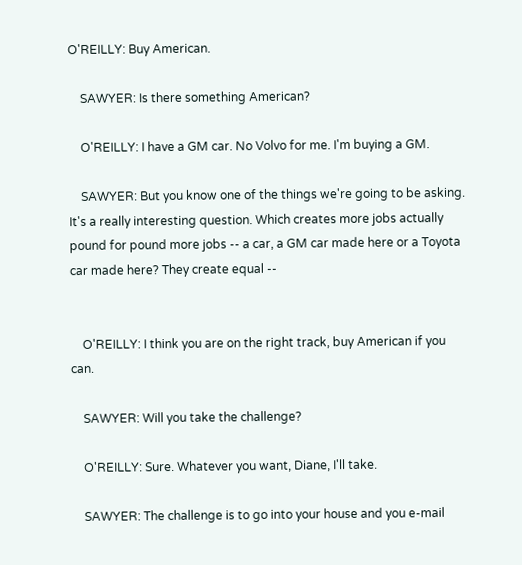O'REILLY: Buy American.

    SAWYER: Is there something American?

    O'REILLY: I have a GM car. No Volvo for me. I'm buying a GM.

    SAWYER: But you know one of the things we're going to be asking. It's a really interesting question. Which creates more jobs actually pound for pound more jobs -- a car, a GM car made here or a Toyota car made here? They create equal --


    O'REILLY: I think you are on the right track, buy American if you can.

    SAWYER: Will you take the challenge?

    O'REILLY: Sure. Whatever you want, Diane, I'll take.

    SAWYER: The challenge is to go into your house and you e-mail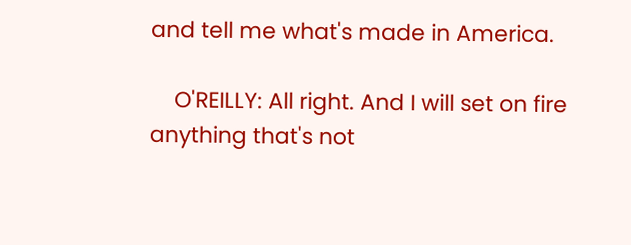and tell me what's made in America.

    O'REILLY: All right. And I will set on fire anything that's not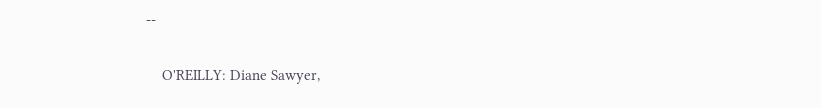--


    O'REILLY: Diane Sawyer,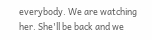everybody. We are watching her. She'll be back and we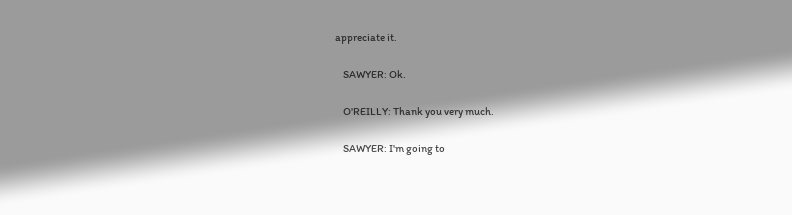appreciate it.

    SAWYER: Ok.

    O'REILLY: Thank you very much.

    SAWYER: I'm going to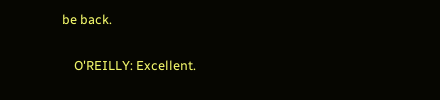be back.

    O'REILLY: Excellent.